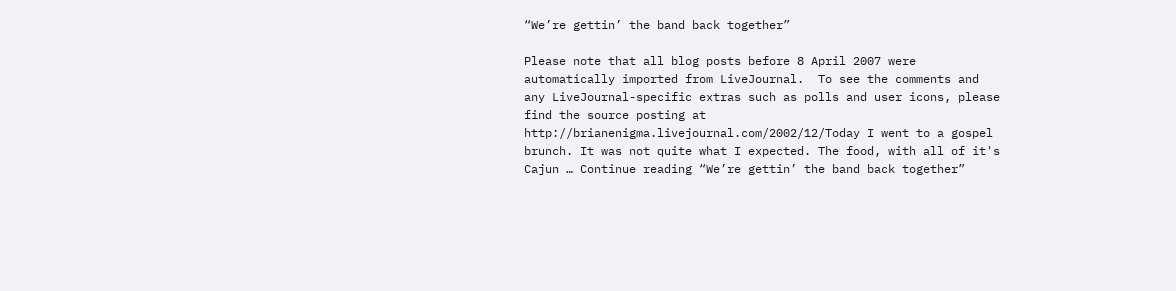“We’re gettin’ the band back together”

Please note that all blog posts before 8 April 2007 were automatically imported from LiveJournal.  To see the comments and any LiveJournal-specific extras such as polls and user icons, please find the source posting at http://brianenigma.livejournal.com/2002/12/Today I went to a gospel brunch. It was not quite what I expected. The food, with all of it's Cajun … Continue reading “We’re gettin’ the band back together”